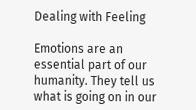Dealing with Feeling

Emotions are an essential part of our humanity. They tell us what is going on in our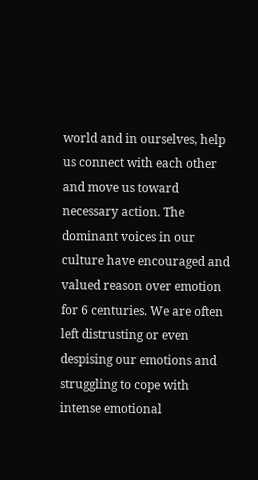world and in ourselves, help us connect with each other and move us toward necessary action. The dominant voices in our culture have encouraged and valued reason over emotion for 6 centuries. We are often left distrusting or even despising our emotions and struggling to cope with intense emotional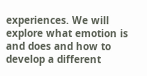experiences. We will explore what emotion is and does and how to develop a different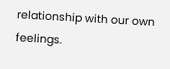relationship with our own feelings.